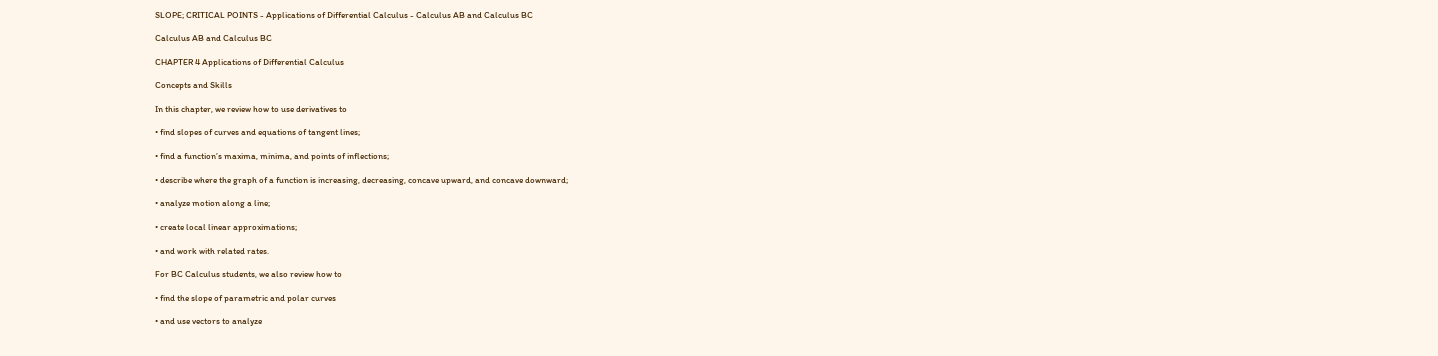SLOPE; CRITICAL POINTS - Applications of Differential Calculus - Calculus AB and Calculus BC

Calculus AB and Calculus BC

CHAPTER 4 Applications of Differential Calculus

Concepts and Skills

In this chapter, we review how to use derivatives to

• find slopes of curves and equations of tangent lines;

• find a function’s maxima, minima, and points of inflections;

• describe where the graph of a function is increasing, decreasing, concave upward, and concave downward;

• analyze motion along a line;

• create local linear approximations;

• and work with related rates.

For BC Calculus students, we also review how to

• find the slope of parametric and polar curves

• and use vectors to analyze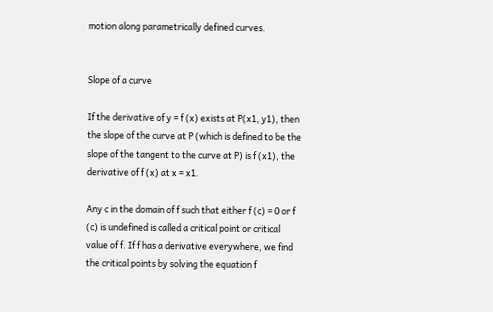motion along parametrically defined curves.


Slope of a curve

If the derivative of y = f (x) exists at P(x1, y1), then the slope of the curve at P (which is defined to be the slope of the tangent to the curve at P) is f (x1), the derivative of f (x) at x = x1.

Any c in the domain of f such that either f (c) = 0 or f (c) is undefined is called a critical point or critical value of f. If f has a derivative everywhere, we find the critical points by solving the equation f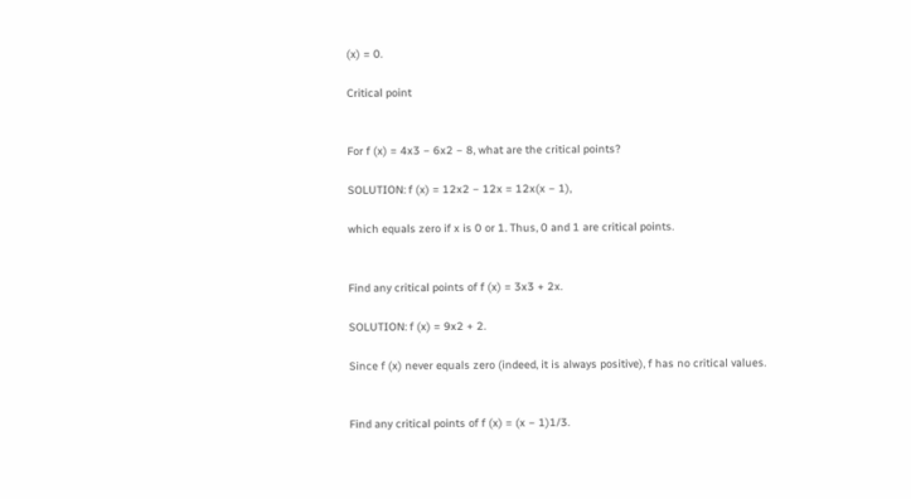(x) = 0.

Critical point


For f (x) = 4x3 − 6x2 − 8, what are the critical points?

SOLUTION: f (x) = 12x2 − 12x = 12x(x − 1),

which equals zero if x is 0 or 1. Thus, 0 and 1 are critical points.


Find any critical points of f (x) = 3x3 + 2x.

SOLUTION: f (x) = 9x2 + 2.

Since f (x) never equals zero (indeed, it is always positive), f has no critical values.


Find any critical points of f (x) = (x − 1)1/3.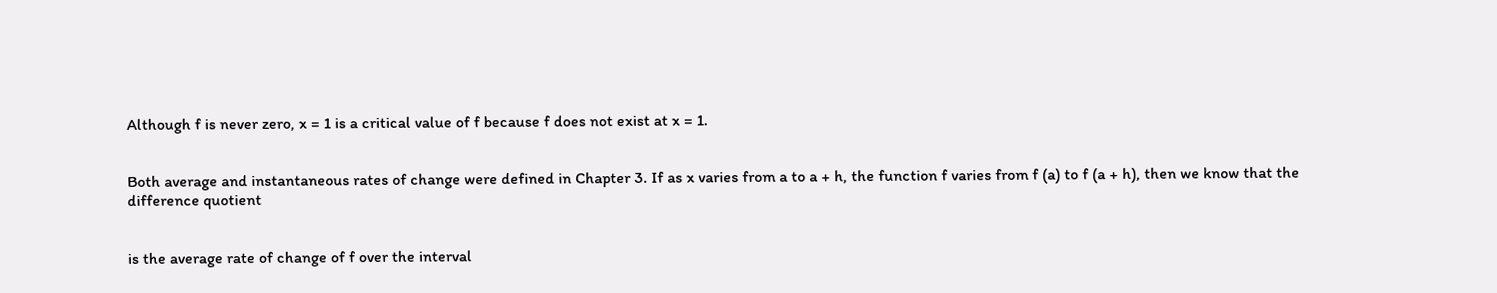Although f is never zero, x = 1 is a critical value of f because f does not exist at x = 1.


Both average and instantaneous rates of change were defined in Chapter 3. If as x varies from a to a + h, the function f varies from f (a) to f (a + h), then we know that the difference quotient


is the average rate of change of f over the interval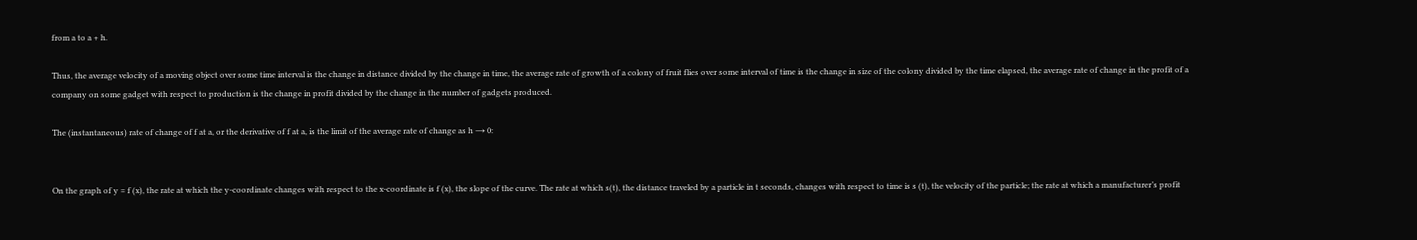from a to a + h.

Thus, the average velocity of a moving object over some time interval is the change in distance divided by the change in time, the average rate of growth of a colony of fruit flies over some interval of time is the change in size of the colony divided by the time elapsed, the average rate of change in the profit of a company on some gadget with respect to production is the change in profit divided by the change in the number of gadgets produced.

The (instantaneous) rate of change of f at a, or the derivative of f at a, is the limit of the average rate of change as h → 0:


On the graph of y = f (x), the rate at which the y-coordinate changes with respect to the x-coordinate is f (x), the slope of the curve. The rate at which s(t), the distance traveled by a particle in t seconds, changes with respect to time is s (t), the velocity of the particle; the rate at which a manufacturer’s profit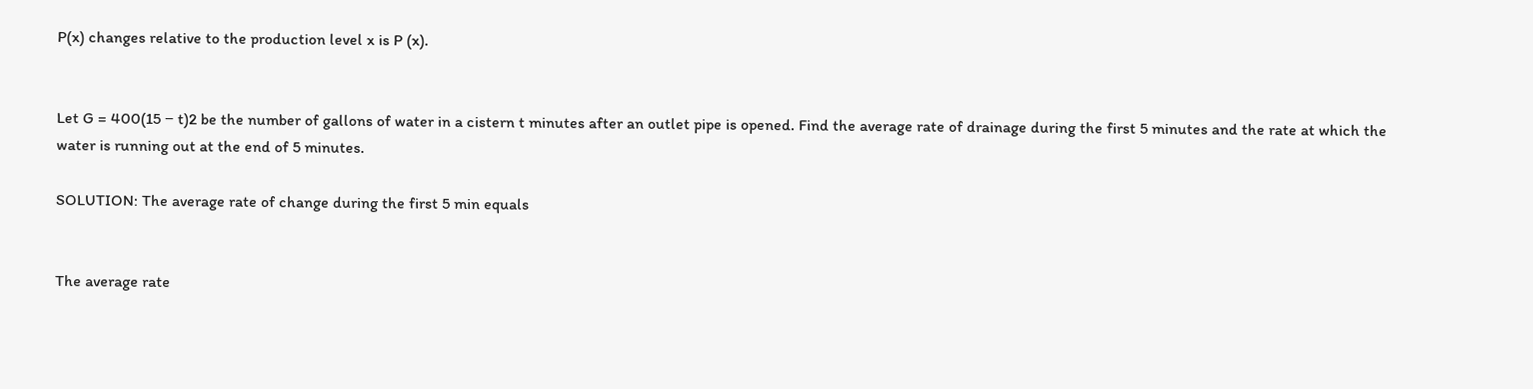P(x) changes relative to the production level x is P (x).


Let G = 400(15 − t)2 be the number of gallons of water in a cistern t minutes after an outlet pipe is opened. Find the average rate of drainage during the first 5 minutes and the rate at which the water is running out at the end of 5 minutes.

SOLUTION: The average rate of change during the first 5 min equals


The average rate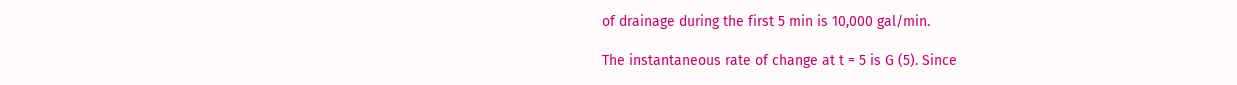of drainage during the first 5 min is 10,000 gal/min.

The instantaneous rate of change at t = 5 is G (5). Since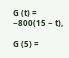G (t) = −800(15 − t),

G (5) =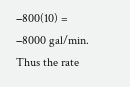−800(10) = −8000 gal/min. Thus the rate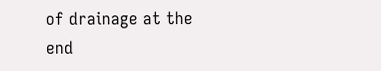of drainage at the end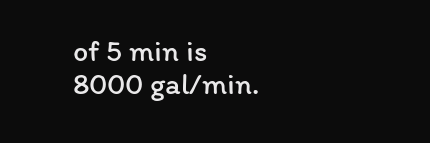of 5 min is 8000 gal/min.